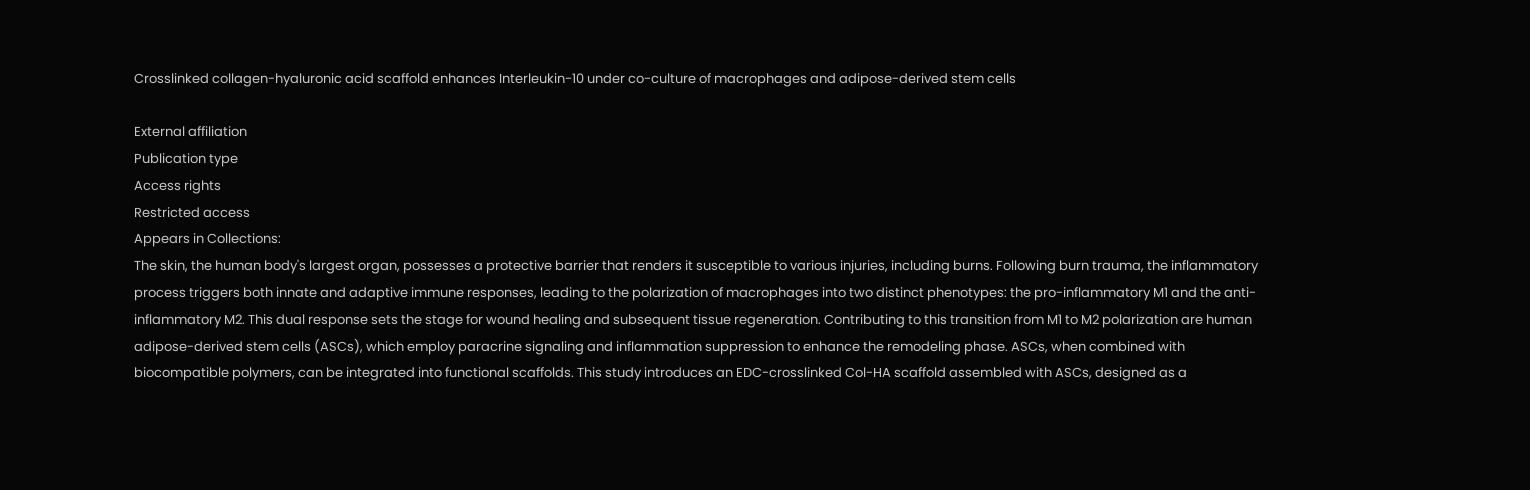Crosslinked collagen-hyaluronic acid scaffold enhances Interleukin-10 under co-culture of macrophages and adipose-derived stem cells

External affiliation
Publication type
Access rights
Restricted access
Appears in Collections:
The skin, the human body's largest organ, possesses a protective barrier that renders it susceptible to various injuries, including burns. Following burn trauma, the inflammatory process triggers both innate and adaptive immune responses, leading to the polarization of macrophages into two distinct phenotypes: the pro-inflammatory M1 and the anti-inflammatory M2. This dual response sets the stage for wound healing and subsequent tissue regeneration. Contributing to this transition from M1 to M2 polarization are human adipose-derived stem cells (ASCs), which employ paracrine signaling and inflammation suppression to enhance the remodeling phase. ASCs, when combined with biocompatible polymers, can be integrated into functional scaffolds. This study introduces an EDC-crosslinked Col-HA scaffold assembled with ASCs, designed as a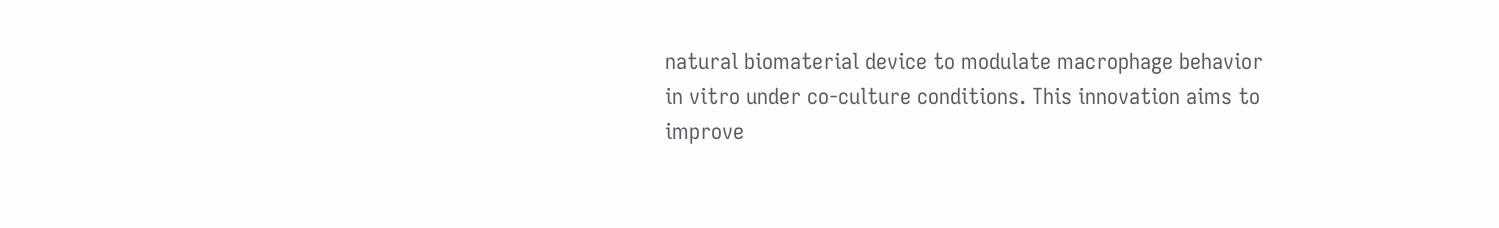natural biomaterial device to modulate macrophage behavior in vitro under co-culture conditions. This innovation aims to improve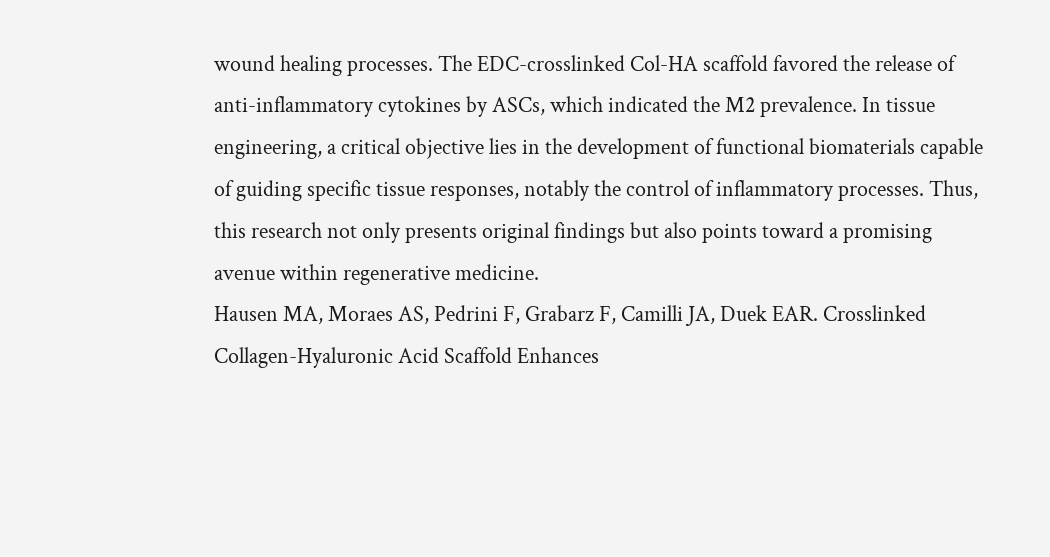wound healing processes. The EDC-crosslinked Col-HA scaffold favored the release of anti-inflammatory cytokines by ASCs, which indicated the M2 prevalence. In tissue engineering, a critical objective lies in the development of functional biomaterials capable of guiding specific tissue responses, notably the control of inflammatory processes. Thus, this research not only presents original findings but also points toward a promising avenue within regenerative medicine.
Hausen MA, Moraes AS, Pedrini F, Grabarz F, Camilli JA, Duek EAR. Crosslinked Collagen-Hyaluronic Acid Scaffold Enhances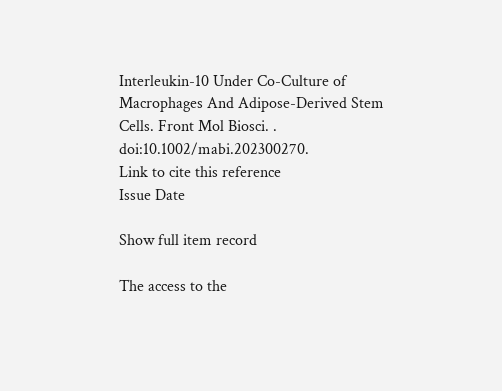Interleukin-10 Under Co-Culture of Macrophages And Adipose-Derived Stem Cells. Front Mol Biosci. . doi:10.1002/mabi.202300270.
Link to cite this reference
Issue Date

Show full item record

The access to the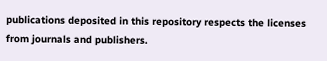publications deposited in this repository respects the licenses from journals and publishers.